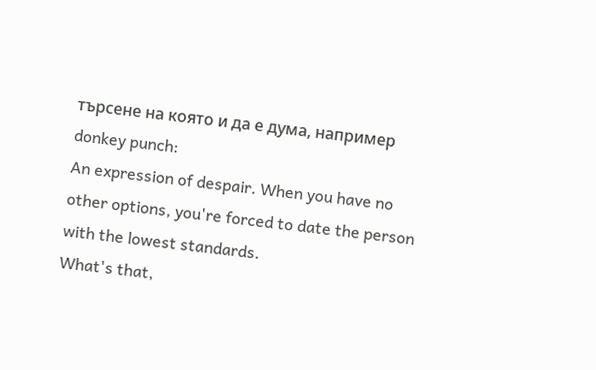търсене на която и да е дума, например donkey punch:
An expression of despair. When you have no other options, you're forced to date the person with the lowest standards.
What's that,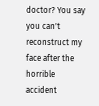doctor? You say you can't reconstruct my face after the horrible accident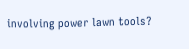involving power lawn tools?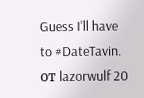Guess I'll have to #DateTavin.
от lazorwulf 20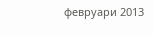февруари 2013